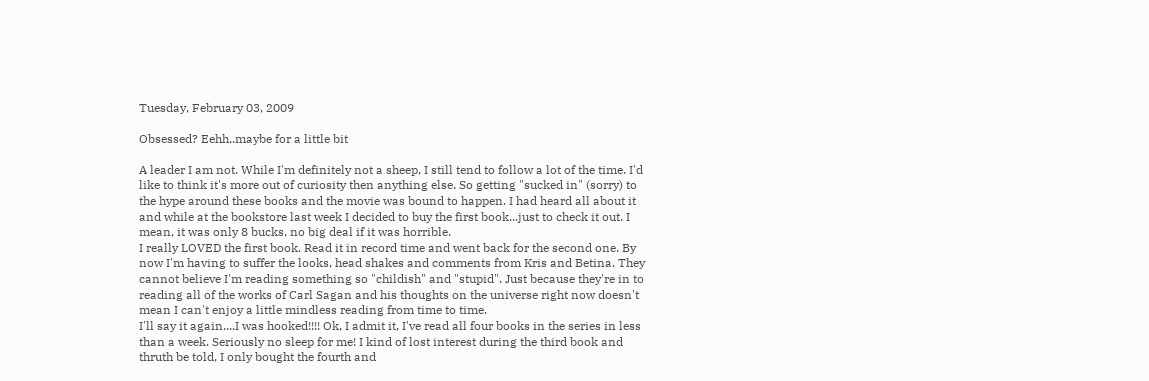Tuesday, February 03, 2009

Obsessed? Eehh..maybe for a little bit

A leader I am not. While I'm definitely not a sheep, I still tend to follow a lot of the time. I'd like to think it's more out of curiosity then anything else. So getting "sucked in" (sorry) to the hype around these books and the movie was bound to happen. I had heard all about it and while at the bookstore last week I decided to buy the first book...just to check it out. I mean, it was only 8 bucks, no big deal if it was horrible.
I really LOVED the first book. Read it in record time and went back for the second one. By now I'm having to suffer the looks, head shakes and comments from Kris and Betina. They cannot believe I'm reading something so "childish" and "stupid". Just because they're in to reading all of the works of Carl Sagan and his thoughts on the universe right now doesn't mean I can't enjoy a little mindless reading from time to time.
I'll say it again....I was hooked!!!! Ok, I admit it, I've read all four books in the series in less than a week. Seriously no sleep for me! I kind of lost interest during the third book and thruth be told, I only bought the fourth and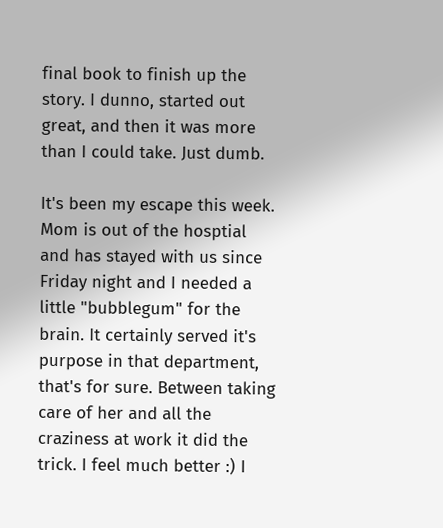final book to finish up the story. I dunno, started out great, and then it was more than I could take. Just dumb.

It's been my escape this week. Mom is out of the hosptial and has stayed with us since Friday night and I needed a little "bubblegum" for the brain. It certainly served it's purpose in that department, that's for sure. Between taking care of her and all the craziness at work it did the trick. I feel much better :) I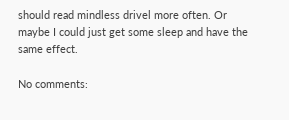should read mindless drivel more often. Or maybe I could just get some sleep and have the same effect.

No comments: